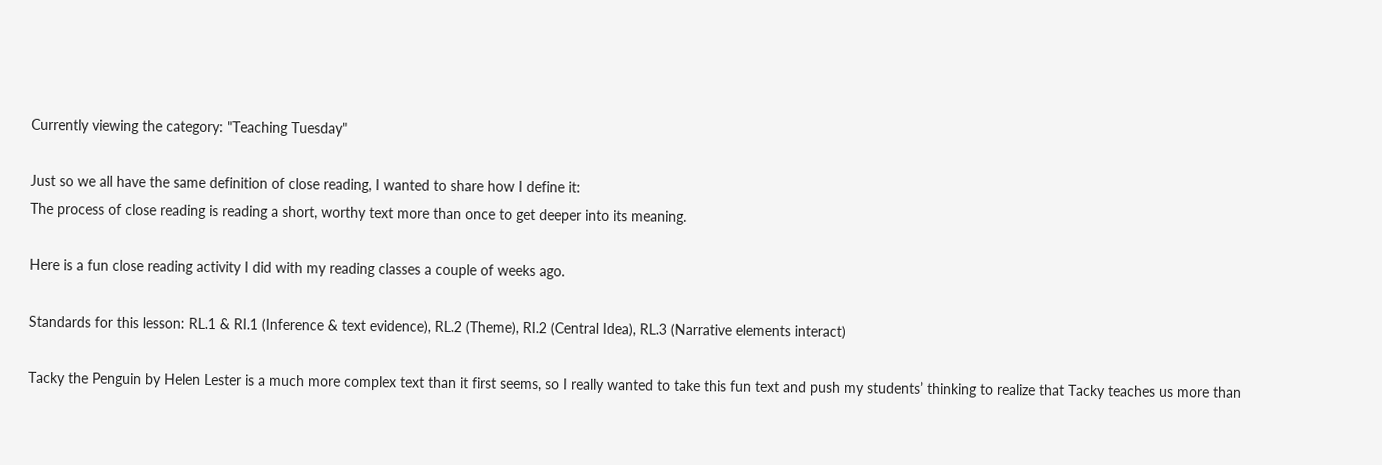Currently viewing the category: "Teaching Tuesday"

Just so we all have the same definition of close reading, I wanted to share how I define it:
The process of close reading is reading a short, worthy text more than once to get deeper into its meaning.

Here is a fun close reading activity I did with my reading classes a couple of weeks ago.

Standards for this lesson: RL.1 & RI.1 (Inference & text evidence), RL.2 (Theme), RI.2 (Central Idea), RL.3 (Narrative elements interact)

Tacky the Penguin by Helen Lester is a much more complex text than it first seems, so I really wanted to take this fun text and push my students’ thinking to realize that Tacky teaches us more than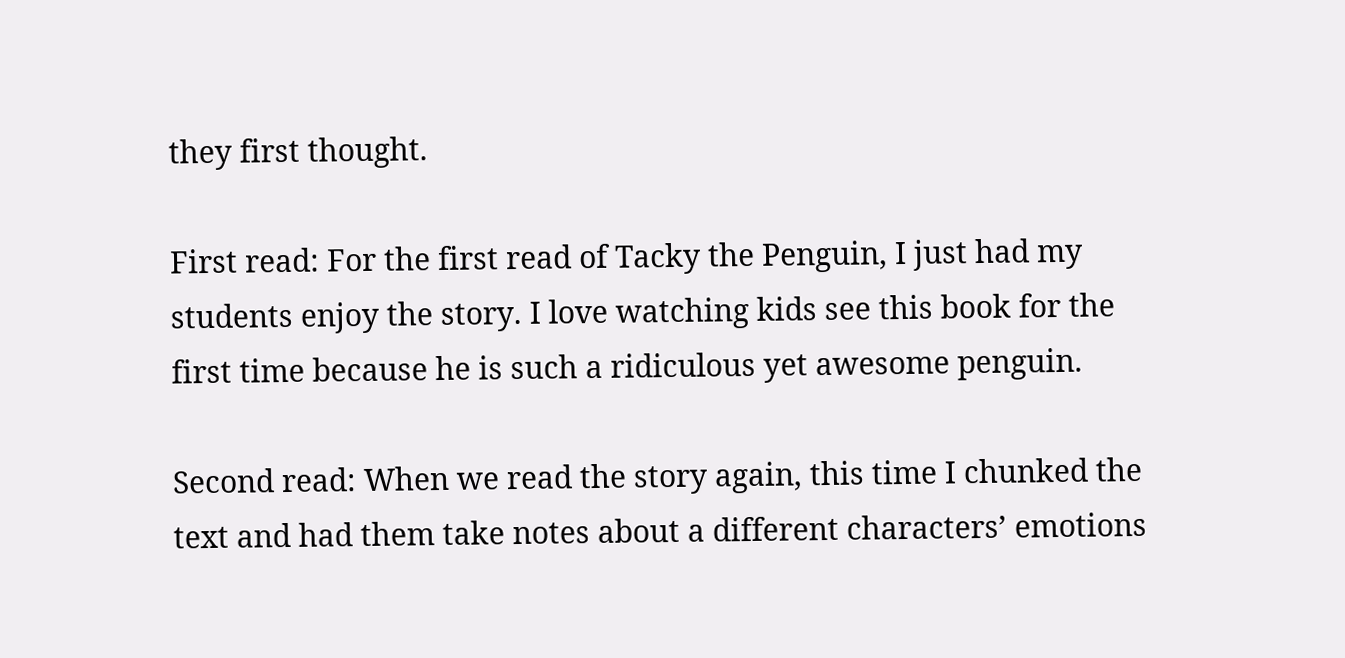they first thought.

First read: For the first read of Tacky the Penguin, I just had my students enjoy the story. I love watching kids see this book for the first time because he is such a ridiculous yet awesome penguin.

Second read: When we read the story again, this time I chunked the text and had them take notes about a different characters’ emotions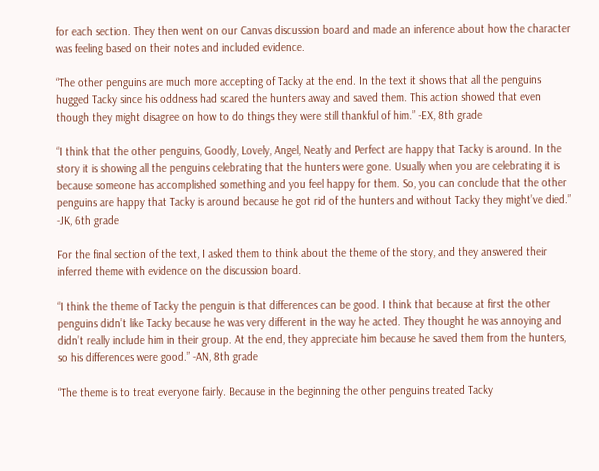for each section. They then went on our Canvas discussion board and made an inference about how the character was feeling based on their notes and included evidence.

“The other penguins are much more accepting of Tacky at the end. In the text it shows that all the penguins hugged Tacky since his oddness had scared the hunters away and saved them. This action showed that even though they might disagree on how to do things they were still thankful of him.” -EX, 8th grade

“I think that the other penguins, Goodly, Lovely, Angel, Neatly and Perfect are happy that Tacky is around. In the story it is showing all the penguins celebrating that the hunters were gone. Usually when you are celebrating it is because someone has accomplished something and you feel happy for them. So, you can conclude that the other penguins are happy that Tacky is around because he got rid of the hunters and without Tacky they might’ve died.” -JK, 6th grade

For the final section of the text, I asked them to think about the theme of the story, and they answered their inferred theme with evidence on the discussion board.

“I think the theme of Tacky the penguin is that differences can be good. I think that because at first the other penguins didn’t like Tacky because he was very different in the way he acted. They thought he was annoying and didn’t really include him in their group. At the end, they appreciate him because he saved them from the hunters, so his differences were good.” -AN, 8th grade

“The theme is to treat everyone fairly. Because in the beginning the other penguins treated Tacky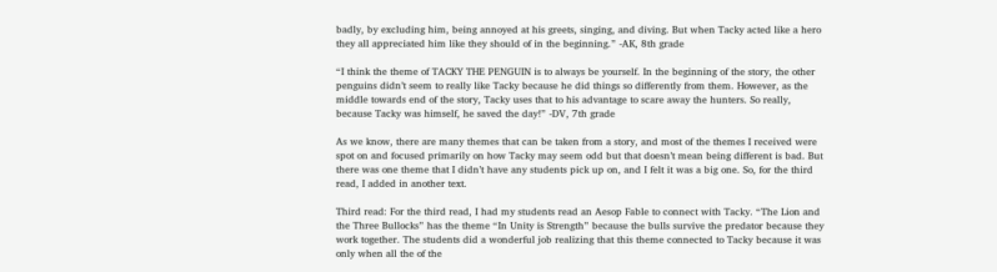badly, by excluding him, being annoyed at his greets, singing, and diving. But when Tacky acted like a hero they all appreciated him like they should of in the beginning.” -AK, 8th grade

“I think the theme of TACKY THE PENGUIN is to always be yourself. In the beginning of the story, the other penguins didn’t seem to really like Tacky because he did things so differently from them. However, as the middle towards end of the story, Tacky uses that to his advantage to scare away the hunters. So really, because Tacky was himself, he saved the day!” -DV, 7th grade

As we know, there are many themes that can be taken from a story, and most of the themes I received were spot on and focused primarily on how Tacky may seem odd but that doesn’t mean being different is bad. But there was one theme that I didn’t have any students pick up on, and I felt it was a big one. So, for the third read, I added in another text.

Third read: For the third read, I had my students read an Aesop Fable to connect with Tacky. “The Lion and the Three Bullocks” has the theme “In Unity is Strength” because the bulls survive the predator because they work together. The students did a wonderful job realizing that this theme connected to Tacky because it was only when all the of the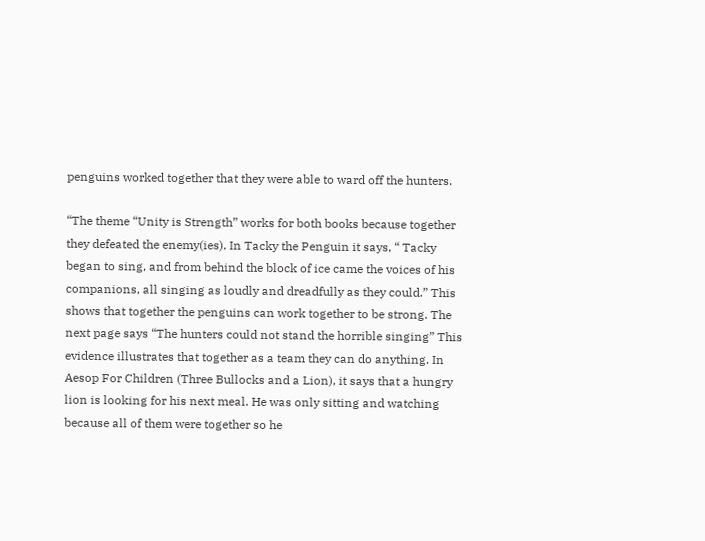penguins worked together that they were able to ward off the hunters.

“The theme “Unity is Strength” works for both books because together they defeated the enemy(ies). In Tacky the Penguin it says, “ Tacky began to sing, and from behind the block of ice came the voices of his companions, all singing as loudly and dreadfully as they could.” This shows that together the penguins can work together to be strong. The next page says “The hunters could not stand the horrible singing” This evidence illustrates that together as a team they can do anything. In Aesop For Children (Three Bullocks and a Lion), it says that a hungry lion is looking for his next meal. He was only sitting and watching because all of them were together so he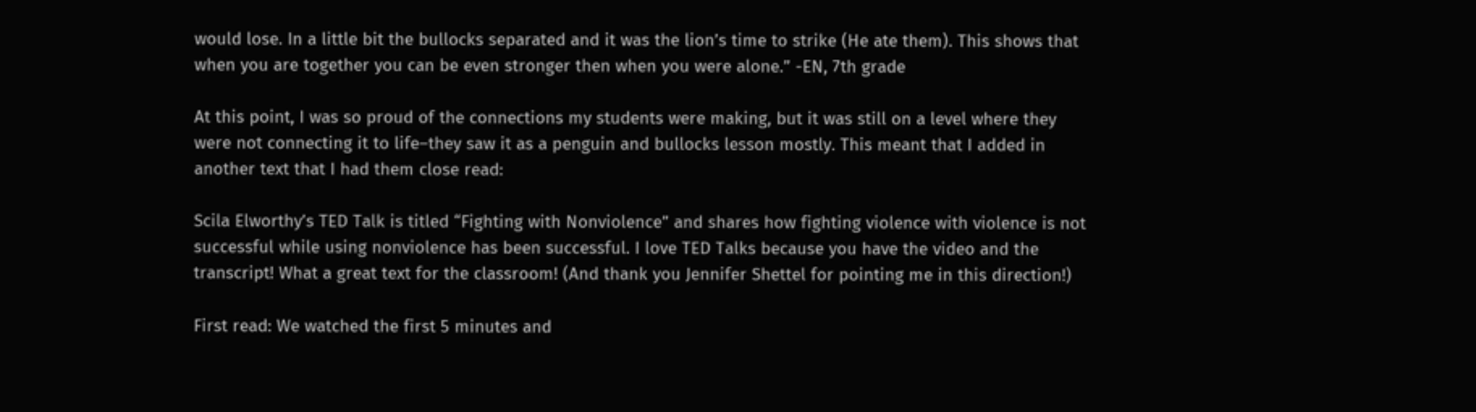would lose. In a little bit the bullocks separated and it was the lion’s time to strike (He ate them). This shows that when you are together you can be even stronger then when you were alone.” -EN, 7th grade

At this point, I was so proud of the connections my students were making, but it was still on a level where they were not connecting it to life–they saw it as a penguin and bullocks lesson mostly. This meant that I added in another text that I had them close read:

Scila Elworthy’s TED Talk is titled “Fighting with Nonviolence” and shares how fighting violence with violence is not successful while using nonviolence has been successful. I love TED Talks because you have the video and the transcript! What a great text for the classroom! (And thank you Jennifer Shettel for pointing me in this direction!)

First read: We watched the first 5 minutes and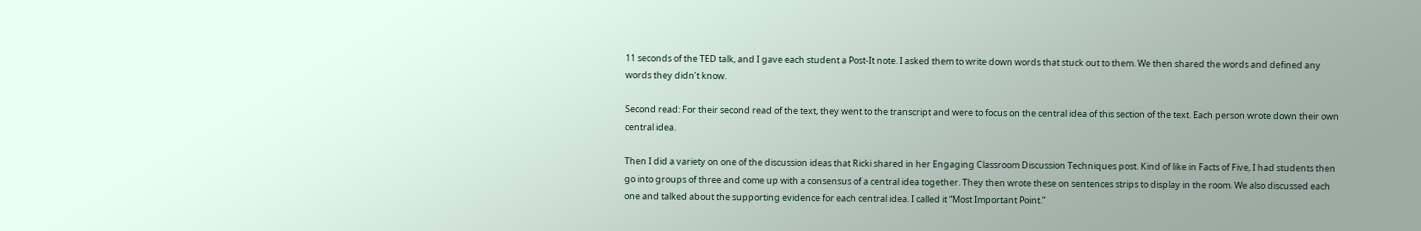11 seconds of the TED talk, and I gave each student a Post-It note. I asked them to write down words that stuck out to them. We then shared the words and defined any words they didn’t know.

Second read: For their second read of the text, they went to the transcript and were to focus on the central idea of this section of the text. Each person wrote down their own central idea.

Then I did a variety on one of the discussion ideas that Ricki shared in her Engaging Classroom Discussion Techniques post. Kind of like in Facts of Five, I had students then go into groups of three and come up with a consensus of a central idea together. They then wrote these on sentences strips to display in the room. We also discussed each one and talked about the supporting evidence for each central idea. I called it “Most Important Point.”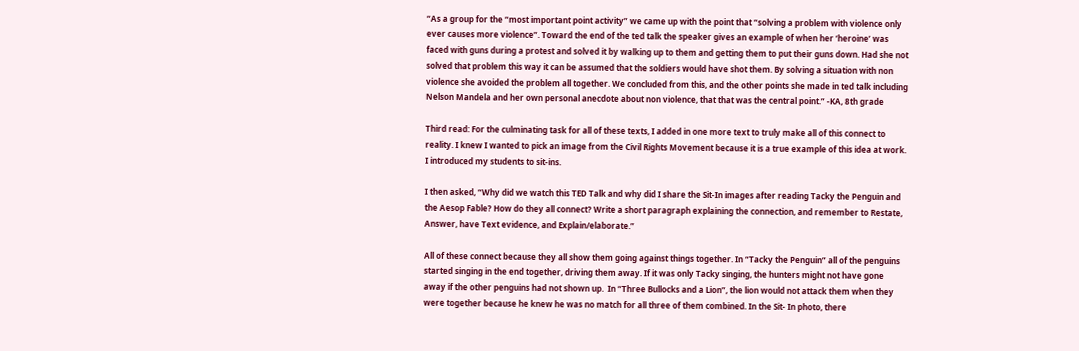“As a group for the “most important point activity” we came up with the point that “solving a problem with violence only ever causes more violence”. Toward the end of the ted talk the speaker gives an example of when her ‘heroine’ was faced with guns during a protest and solved it by walking up to them and getting them to put their guns down. Had she not solved that problem this way it can be assumed that the soldiers would have shot them. By solving a situation with non violence she avoided the problem all together. We concluded from this, and the other points she made in ted talk including Nelson Mandela and her own personal anecdote about non violence, that that was the central point.” -KA, 8th grade

Third read: For the culminating task for all of these texts, I added in one more text to truly make all of this connect to reality. I knew I wanted to pick an image from the Civil Rights Movement because it is a true example of this idea at work. I introduced my students to sit-ins.

I then asked, “Why did we watch this TED Talk and why did I share the Sit-In images after reading Tacky the Penguin and the Aesop Fable? How do they all connect? Write a short paragraph explaining the connection, and remember to Restate, Answer, have Text evidence, and Explain/elaborate.”

All of these connect because they all show them going against things together. In “Tacky the Penguin” all of the penguins started singing in the end together, driving them away. If it was only Tacky singing, the hunters might not have gone away if the other penguins had not shown up.  In “Three Bullocks and a Lion”, the lion would not attack them when they were together because he knew he was no match for all three of them combined. In the Sit- In photo, there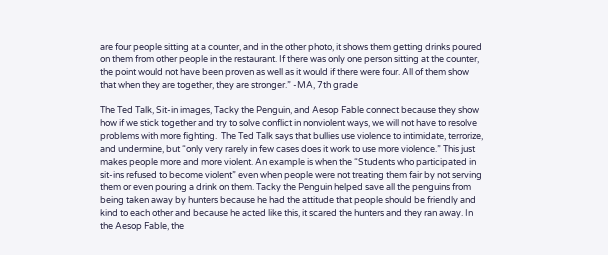are four people sitting at a counter, and in the other photo, it shows them getting drinks poured on them from other people in the restaurant. If there was only one person sitting at the counter, the point would not have been proven as well as it would if there were four. All of them show that when they are together, they are stronger.” -MA, 7th grade

The Ted Talk, Sit-in images, Tacky the Penguin, and Aesop Fable connect because they show how if we stick together and try to solve conflict in nonviolent ways, we will not have to resolve problems with more fighting.  The Ted Talk says that bullies use violence to intimidate, terrorize, and undermine, but “only very rarely in few cases does it work to use more violence.” This just makes people more and more violent. An example is when the “Students who participated in sit-ins refused to become violent” even when people were not treating them fair by not serving them or even pouring a drink on them. Tacky the Penguin helped save all the penguins from being taken away by hunters because he had the attitude that people should be friendly and kind to each other and because he acted like this, it scared the hunters and they ran away. In the Aesop Fable, the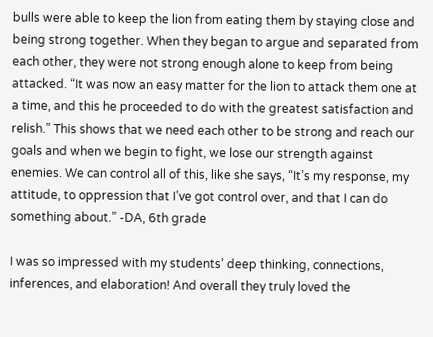bulls were able to keep the lion from eating them by staying close and being strong together. When they began to argue and separated from each other, they were not strong enough alone to keep from being attacked. “It was now an easy matter for the lion to attack them one at a time, and this he proceeded to do with the greatest satisfaction and relish.” This shows that we need each other to be strong and reach our goals and when we begin to fight, we lose our strength against enemies. We can control all of this, like she says, “It’s my response, my attitude, to oppression that I’ve got control over, and that I can do something about.” -DA, 6th grade

I was so impressed with my students’ deep thinking, connections, inferences, and elaboration! And overall they truly loved the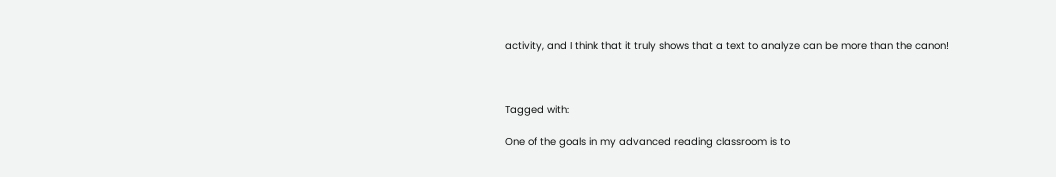activity, and I think that it truly shows that a text to analyze can be more than the canon!



Tagged with:

One of the goals in my advanced reading classroom is to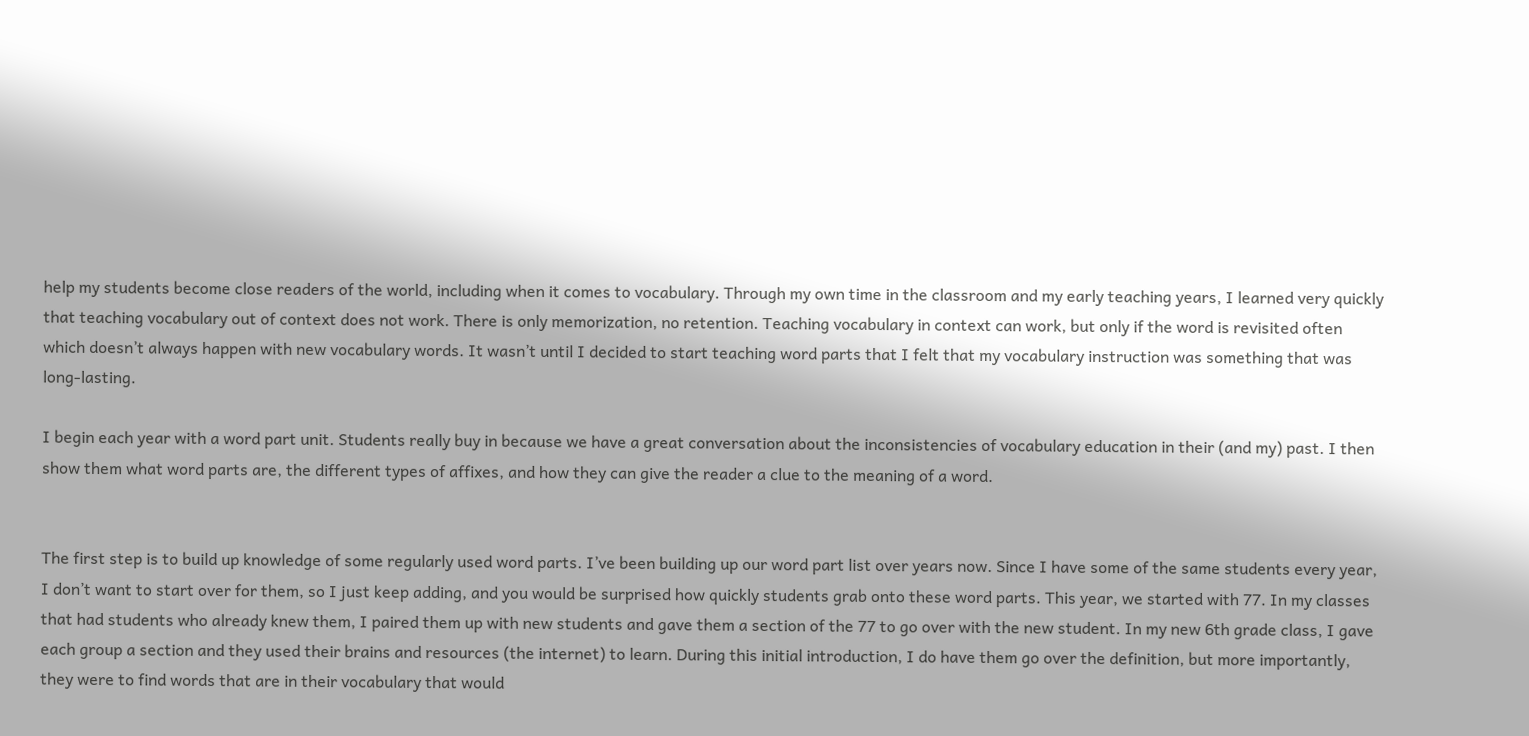help my students become close readers of the world, including when it comes to vocabulary. Through my own time in the classroom and my early teaching years, I learned very quickly that teaching vocabulary out of context does not work. There is only memorization, no retention. Teaching vocabulary in context can work, but only if the word is revisited often which doesn’t always happen with new vocabulary words. It wasn’t until I decided to start teaching word parts that I felt that my vocabulary instruction was something that was long-lasting.

I begin each year with a word part unit. Students really buy in because we have a great conversation about the inconsistencies of vocabulary education in their (and my) past. I then show them what word parts are, the different types of affixes, and how they can give the reader a clue to the meaning of a word.


The first step is to build up knowledge of some regularly used word parts. I’ve been building up our word part list over years now. Since I have some of the same students every year, I don’t want to start over for them, so I just keep adding, and you would be surprised how quickly students grab onto these word parts. This year, we started with 77. In my classes that had students who already knew them, I paired them up with new students and gave them a section of the 77 to go over with the new student. In my new 6th grade class, I gave each group a section and they used their brains and resources (the internet) to learn. During this initial introduction, I do have them go over the definition, but more importantly, they were to find words that are in their vocabulary that would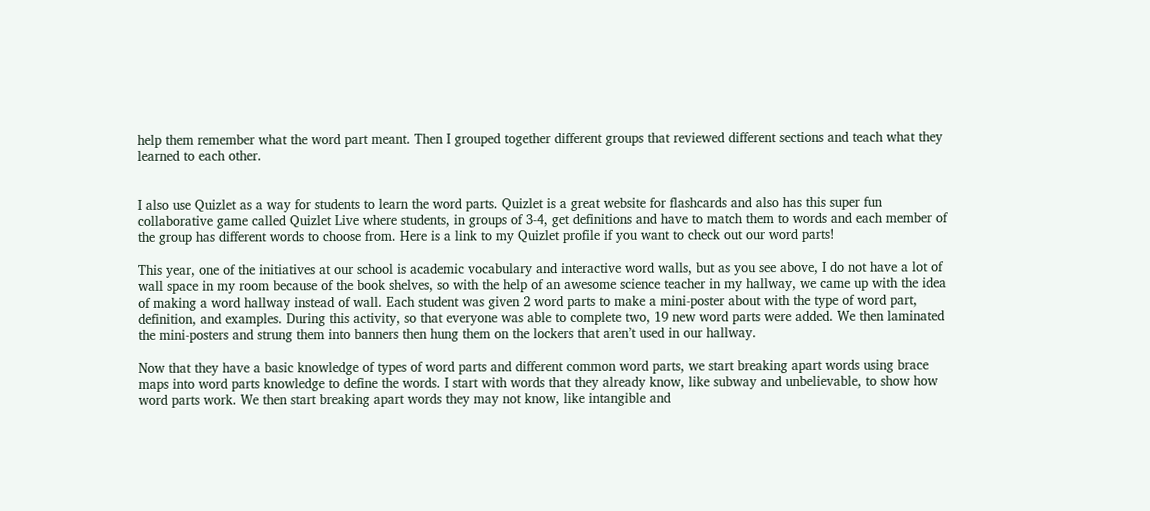help them remember what the word part meant. Then I grouped together different groups that reviewed different sections and teach what they learned to each other.


I also use Quizlet as a way for students to learn the word parts. Quizlet is a great website for flashcards and also has this super fun collaborative game called Quizlet Live where students, in groups of 3-4, get definitions and have to match them to words and each member of the group has different words to choose from. Here is a link to my Quizlet profile if you want to check out our word parts!

This year, one of the initiatives at our school is academic vocabulary and interactive word walls, but as you see above, I do not have a lot of wall space in my room because of the book shelves, so with the help of an awesome science teacher in my hallway, we came up with the idea of making a word hallway instead of wall. Each student was given 2 word parts to make a mini-poster about with the type of word part, definition, and examples. During this activity, so that everyone was able to complete two, 19 new word parts were added. We then laminated the mini-posters and strung them into banners then hung them on the lockers that aren’t used in our hallway.

Now that they have a basic knowledge of types of word parts and different common word parts, we start breaking apart words using brace maps into word parts knowledge to define the words. I start with words that they already know, like subway and unbelievable, to show how word parts work. We then start breaking apart words they may not know, like intangible and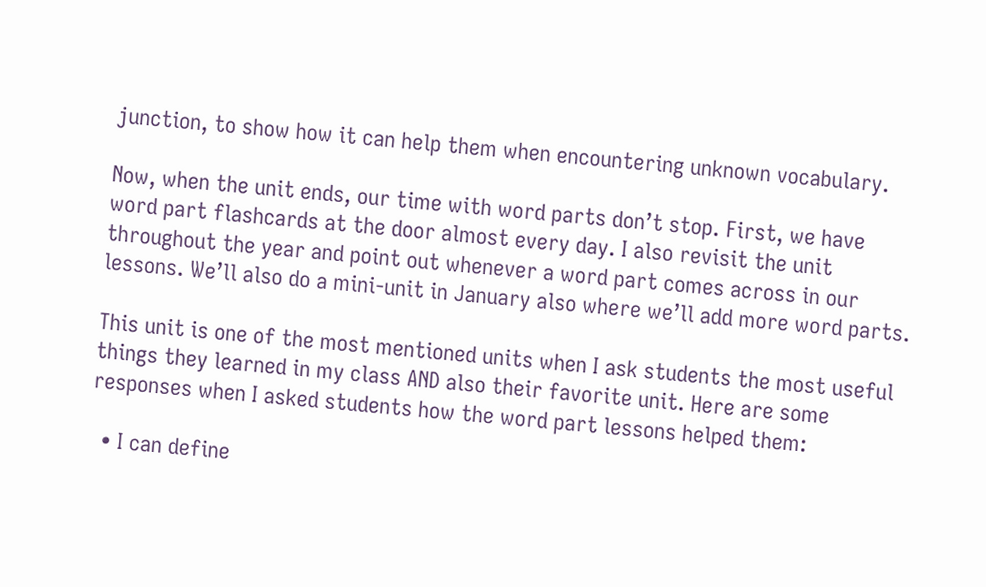junction, to show how it can help them when encountering unknown vocabulary.

Now, when the unit ends, our time with word parts don’t stop. First, we have word part flashcards at the door almost every day. I also revisit the unit throughout the year and point out whenever a word part comes across in our lessons. We’ll also do a mini-unit in January also where we’ll add more word parts.

This unit is one of the most mentioned units when I ask students the most useful things they learned in my class AND also their favorite unit. Here are some responses when I asked students how the word part lessons helped them:

  • I can define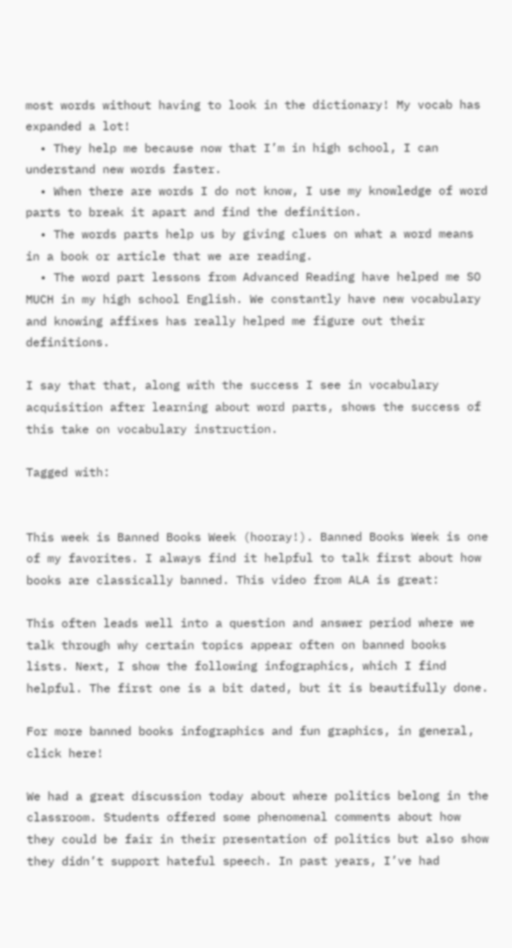most words without having to look in the dictionary! My vocab has expanded a lot!
  • They help me because now that I’m in high school, I can understand new words faster.
  • When there are words I do not know, I use my knowledge of word parts to break it apart and find the definition.
  • The words parts help us by giving clues on what a word means in a book or article that we are reading.
  • The word part lessons from Advanced Reading have helped me SO MUCH in my high school English. We constantly have new vocabulary and knowing affixes has really helped me figure out their definitions.

I say that that, along with the success I see in vocabulary acquisition after learning about word parts, shows the success of this take on vocabulary instruction.

Tagged with:


This week is Banned Books Week (hooray!). Banned Books Week is one of my favorites. I always find it helpful to talk first about how books are classically banned. This video from ALA is great:

This often leads well into a question and answer period where we talk through why certain topics appear often on banned books lists. Next, I show the following infographics, which I find helpful. The first one is a bit dated, but it is beautifully done.

For more banned books infographics and fun graphics, in general, click here!

We had a great discussion today about where politics belong in the classroom. Students offered some phenomenal comments about how they could be fair in their presentation of politics but also show they didn’t support hateful speech. In past years, I’ve had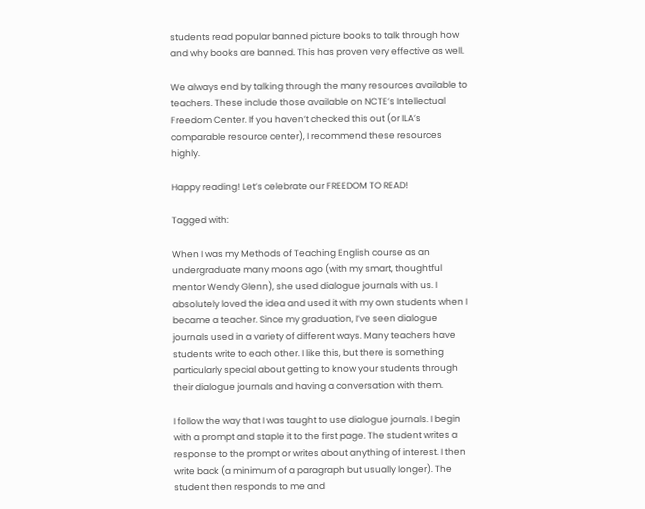students read popular banned picture books to talk through how and why books are banned. This has proven very effective as well.

We always end by talking through the many resources available to teachers. These include those available on NCTE’s Intellectual Freedom Center. If you haven’t checked this out (or ILA’s comparable resource center), I recommend these resources highly.

Happy reading! Let’s celebrate our FREEDOM TO READ!

Tagged with:

When I was my Methods of Teaching English course as an undergraduate many moons ago (with my smart, thoughtful mentor Wendy Glenn), she used dialogue journals with us. I absolutely loved the idea and used it with my own students when I became a teacher. Since my graduation, I’ve seen dialogue journals used in a variety of different ways. Many teachers have students write to each other. I like this, but there is something particularly special about getting to know your students through their dialogue journals and having a conversation with them.

I follow the way that I was taught to use dialogue journals. I begin with a prompt and staple it to the first page. The student writes a response to the prompt or writes about anything of interest. I then write back (a minimum of a paragraph but usually longer). The student then responds to me and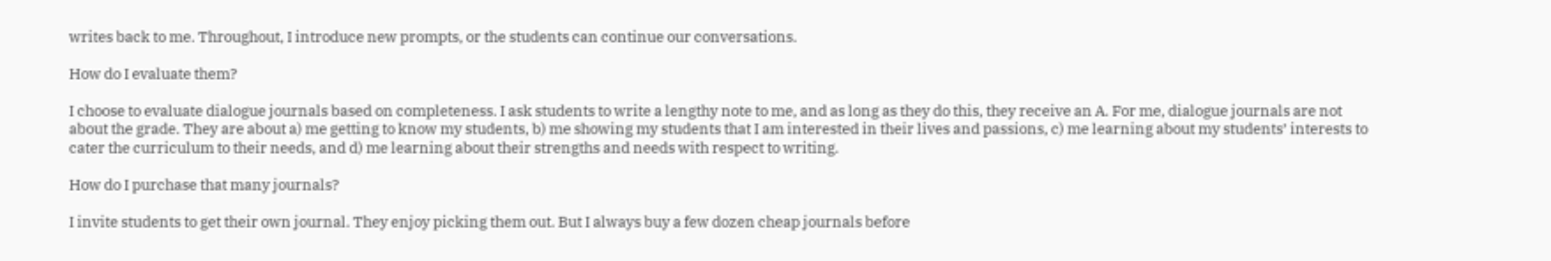writes back to me. Throughout, I introduce new prompts, or the students can continue our conversations.

How do I evaluate them?

I choose to evaluate dialogue journals based on completeness. I ask students to write a lengthy note to me, and as long as they do this, they receive an A. For me, dialogue journals are not about the grade. They are about a) me getting to know my students, b) me showing my students that I am interested in their lives and passions, c) me learning about my students’ interests to cater the curriculum to their needs, and d) me learning about their strengths and needs with respect to writing.

How do I purchase that many journals?

I invite students to get their own journal. They enjoy picking them out. But I always buy a few dozen cheap journals before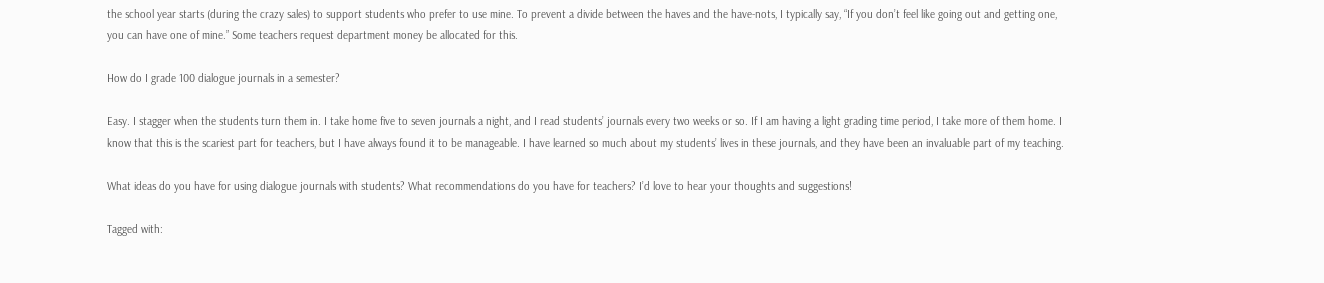the school year starts (during the crazy sales) to support students who prefer to use mine. To prevent a divide between the haves and the have-nots, I typically say, “If you don’t feel like going out and getting one, you can have one of mine.” Some teachers request department money be allocated for this.

How do I grade 100 dialogue journals in a semester?

Easy. I stagger when the students turn them in. I take home five to seven journals a night, and I read students’ journals every two weeks or so. If I am having a light grading time period, I take more of them home. I know that this is the scariest part for teachers, but I have always found it to be manageable. I have learned so much about my students’ lives in these journals, and they have been an invaluable part of my teaching.

What ideas do you have for using dialogue journals with students? What recommendations do you have for teachers? I’d love to hear your thoughts and suggestions!

Tagged with: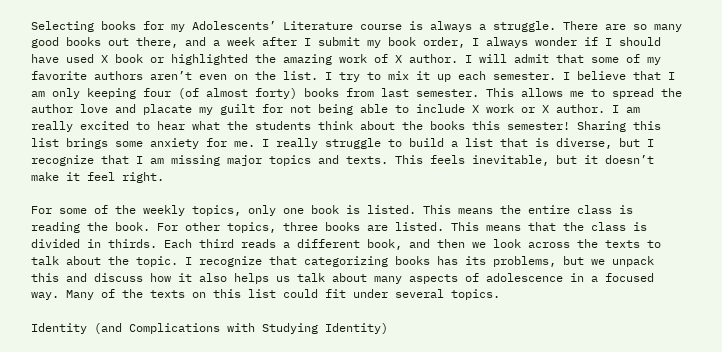Selecting books for my Adolescents’ Literature course is always a struggle. There are so many good books out there, and a week after I submit my book order, I always wonder if I should have used X book or highlighted the amazing work of X author. I will admit that some of my favorite authors aren’t even on the list. I try to mix it up each semester. I believe that I am only keeping four (of almost forty) books from last semester. This allows me to spread the author love and placate my guilt for not being able to include X work or X author. I am really excited to hear what the students think about the books this semester! Sharing this list brings some anxiety for me. I really struggle to build a list that is diverse, but I recognize that I am missing major topics and texts. This feels inevitable, but it doesn’t make it feel right.

For some of the weekly topics, only one book is listed. This means the entire class is reading the book. For other topics, three books are listed. This means that the class is divided in thirds. Each third reads a different book, and then we look across the texts to talk about the topic. I recognize that categorizing books has its problems, but we unpack this and discuss how it also helps us talk about many aspects of adolescence in a focused way. Many of the texts on this list could fit under several topics.

Identity (and Complications with Studying Identity)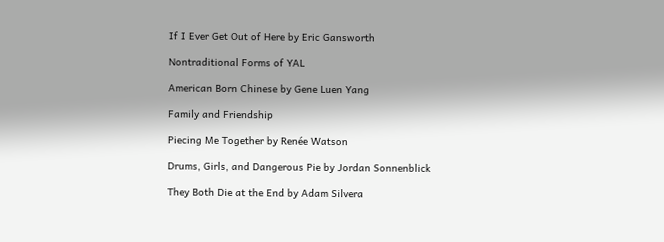If I Ever Get Out of Here by Eric Gansworth

Nontraditional Forms of YAL

American Born Chinese by Gene Luen Yang

Family and Friendship

Piecing Me Together by Renée Watson

Drums, Girls, and Dangerous Pie by Jordan Sonnenblick

They Both Die at the End by Adam Silvera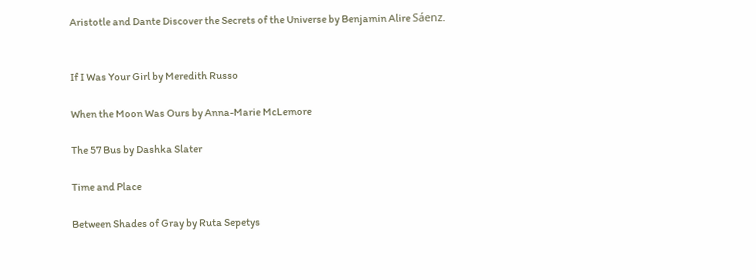Aristotle and Dante Discover the Secrets of the Universe by Benjamin Alire Sáenz.


If I Was Your Girl by Meredith Russo

When the Moon Was Ours by Anna-Marie McLemore

The 57 Bus by Dashka Slater

Time and Place

Between Shades of Gray by Ruta Sepetys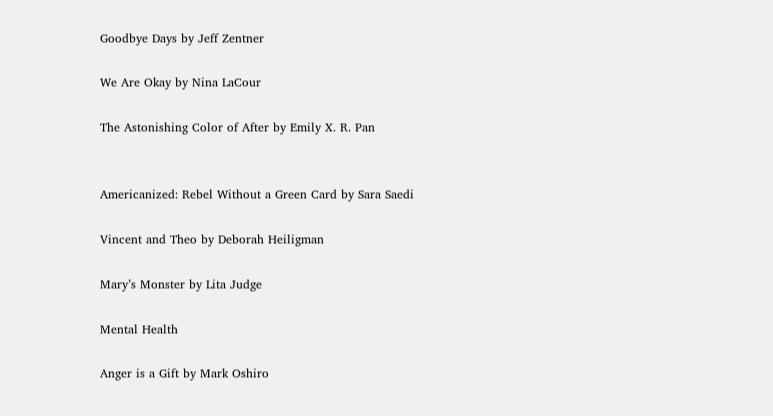Goodbye Days by Jeff Zentner

We Are Okay by Nina LaCour

The Astonishing Color of After by Emily X. R. Pan


Americanized: Rebel Without a Green Card by Sara Saedi

Vincent and Theo by Deborah Heiligman

Mary’s Monster by Lita Judge

Mental Health

Anger is a Gift by Mark Oshiro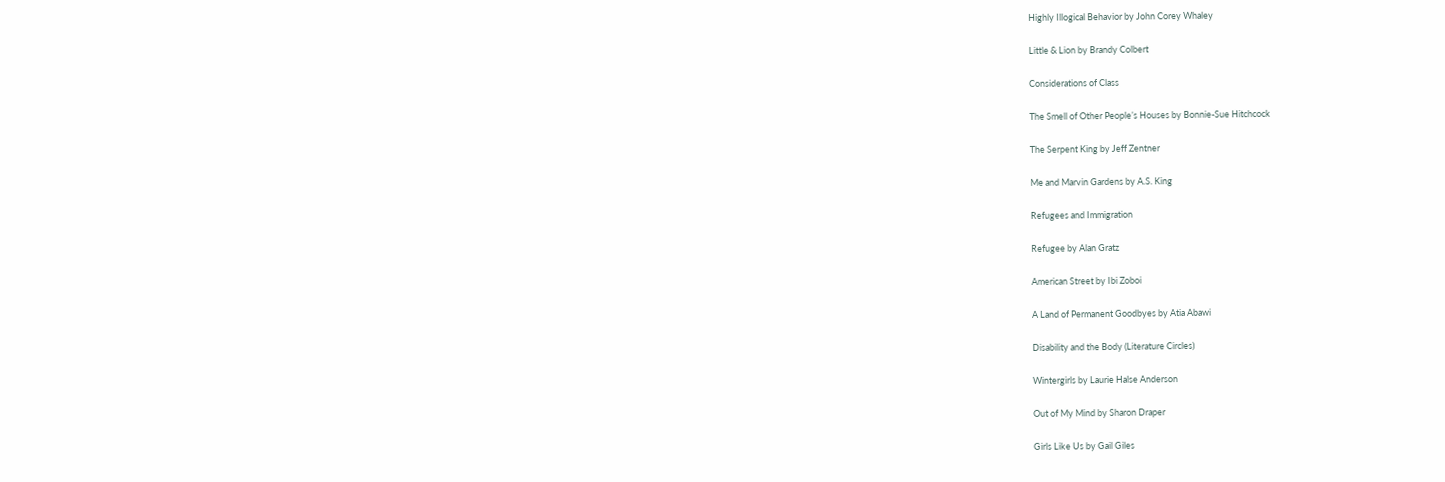Highly Illogical Behavior by John Corey Whaley

Little & Lion by Brandy Colbert

Considerations of Class

The Smell of Other People’s Houses by Bonnie-Sue Hitchcock

The Serpent King by Jeff Zentner

Me and Marvin Gardens by A.S. King

Refugees and Immigration

Refugee by Alan Gratz

American Street by Ibi Zoboi

A Land of Permanent Goodbyes by Atia Abawi

Disability and the Body (Literature Circles)

Wintergirls by Laurie Halse Anderson

Out of My Mind by Sharon Draper

Girls Like Us by Gail Giles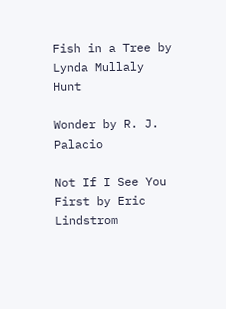Fish in a Tree by Lynda Mullaly Hunt

Wonder by R. J. Palacio

Not If I See You First by Eric Lindstrom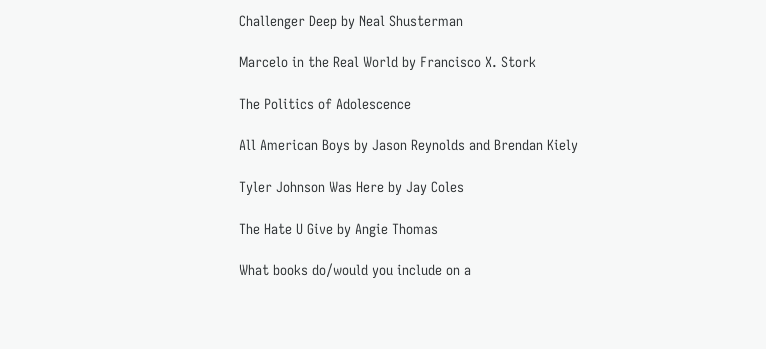Challenger Deep by Neal Shusterman

Marcelo in the Real World by Francisco X. Stork

The Politics of Adolescence

All American Boys by Jason Reynolds and Brendan Kiely

Tyler Johnson Was Here by Jay Coles

The Hate U Give by Angie Thomas

What books do/would you include on a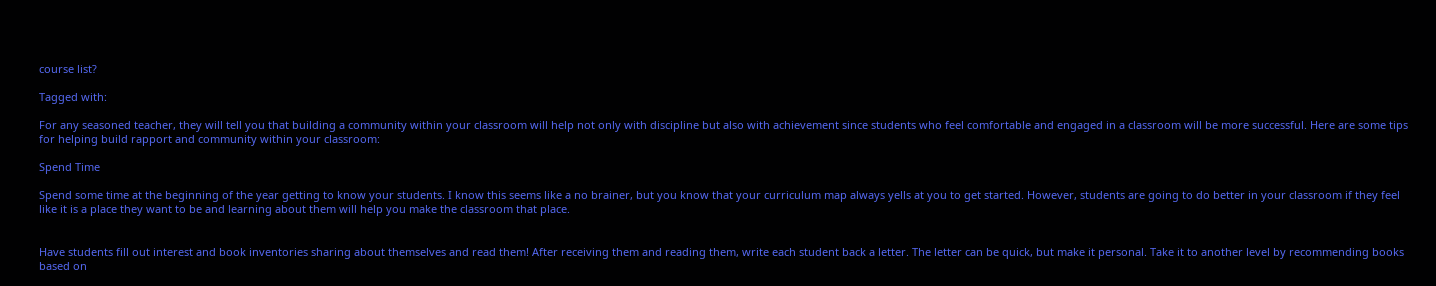course list?

Tagged with:

For any seasoned teacher, they will tell you that building a community within your classroom will help not only with discipline but also with achievement since students who feel comfortable and engaged in a classroom will be more successful. Here are some tips for helping build rapport and community within your classroom:

Spend Time

Spend some time at the beginning of the year getting to know your students. I know this seems like a no brainer, but you know that your curriculum map always yells at you to get started. However, students are going to do better in your classroom if they feel like it is a place they want to be and learning about them will help you make the classroom that place.


Have students fill out interest and book inventories sharing about themselves and read them! After receiving them and reading them, write each student back a letter. The letter can be quick, but make it personal. Take it to another level by recommending books based on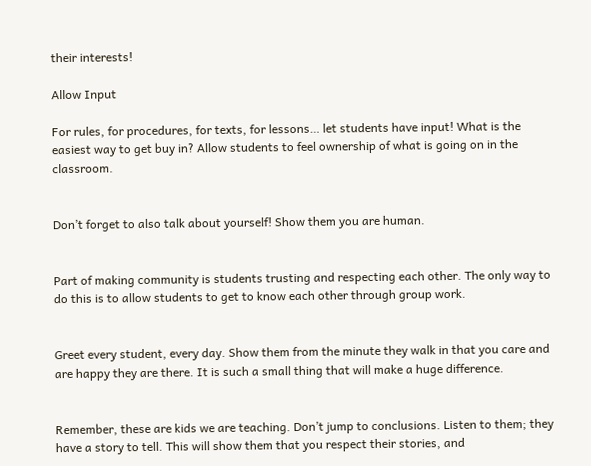their interests!

Allow Input

For rules, for procedures, for texts, for lessons… let students have input! What is the easiest way to get buy in? Allow students to feel ownership of what is going on in the classroom.


Don’t forget to also talk about yourself! Show them you are human.


Part of making community is students trusting and respecting each other. The only way to do this is to allow students to get to know each other through group work.


Greet every student, every day. Show them from the minute they walk in that you care and are happy they are there. It is such a small thing that will make a huge difference.


Remember, these are kids we are teaching. Don’t jump to conclusions. Listen to them; they have a story to tell. This will show them that you respect their stories, and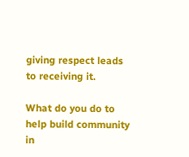giving respect leads to receiving it.

What do you do to help build community in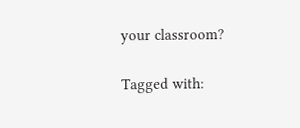your classroom?

Tagged with: